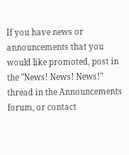If you have news or announcements that you would like promoted, post in the "News! News! News!" thread in the Announcements forum, or contact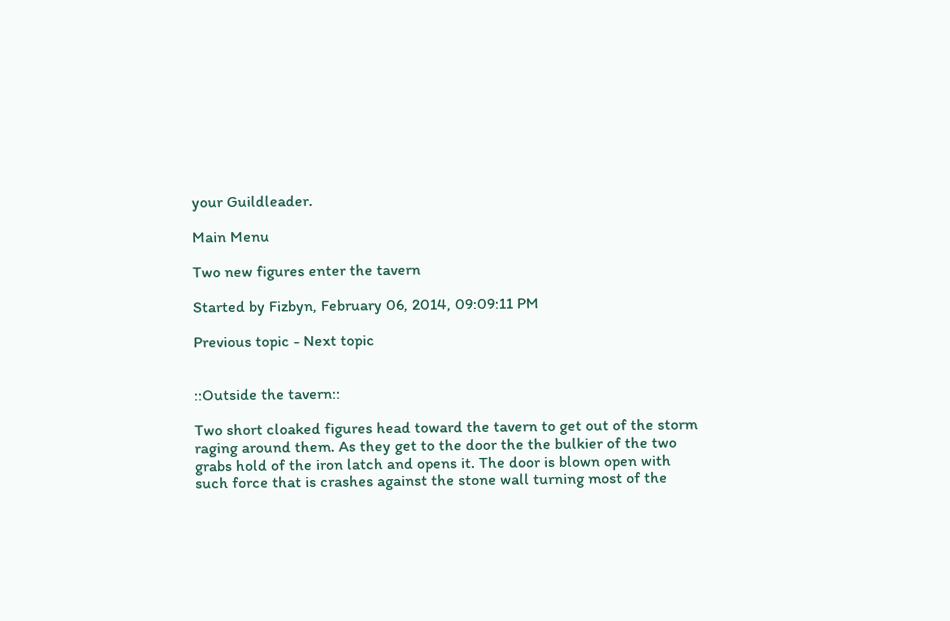your Guildleader.

Main Menu

Two new figures enter the tavern

Started by Fizbyn, February 06, 2014, 09:09:11 PM

Previous topic - Next topic


::Outside the tavern::

Two short cloaked figures head toward the tavern to get out of the storm raging around them. As they get to the door the the bulkier of the two grabs hold of the iron latch and opens it. The door is blown open with such force that is crashes against the stone wall turning most of the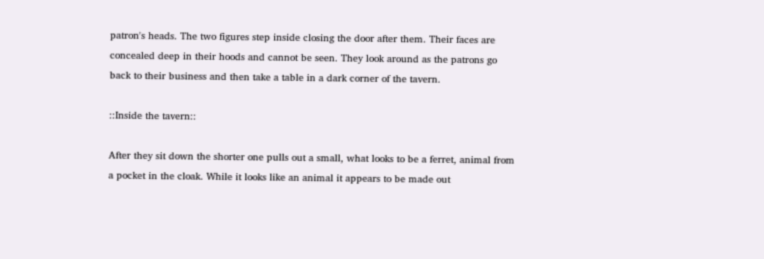patron's heads. The two figures step inside closing the door after them. Their faces are concealed deep in their hoods and cannot be seen. They look around as the patrons go back to their business and then take a table in a dark corner of the tavern.

::Inside the tavern::

After they sit down the shorter one pulls out a small, what looks to be a ferret, animal from a pocket in the cloak. While it looks like an animal it appears to be made out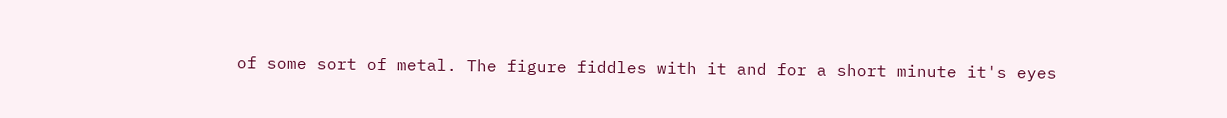of some sort of metal. The figure fiddles with it and for a short minute it's eyes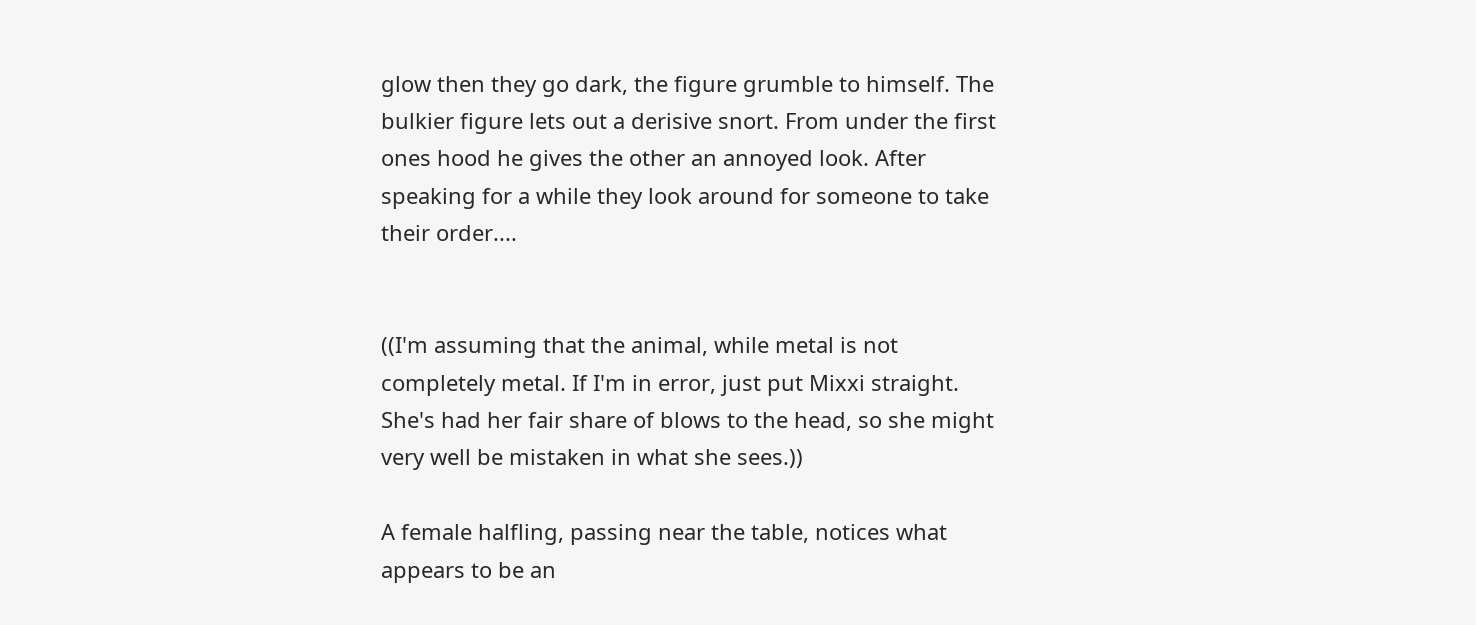glow then they go dark, the figure grumble to himself. The bulkier figure lets out a derisive snort. From under the first ones hood he gives the other an annoyed look. After speaking for a while they look around for someone to take their order....


((I'm assuming that the animal, while metal is not completely metal. If I'm in error, just put Mixxi straight. She's had her fair share of blows to the head, so she might very well be mistaken in what she sees.))

A female halfling, passing near the table, notices what appears to be an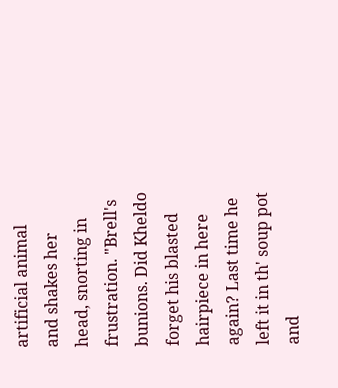artificial animal and shakes her head, snorting in frustration. "Brell's bunions. Did Kheldo forget his blasted hairpiece in here again? Last time he left it in th' soup pot and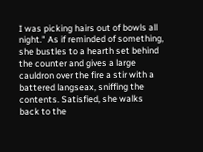I was picking hairs out of bowls all night." As if reminded of something, she bustles to a hearth set behind the counter and gives a large cauldron over the fire a stir with a battered langseax, sniffing the contents. Satisfied, she walks back to the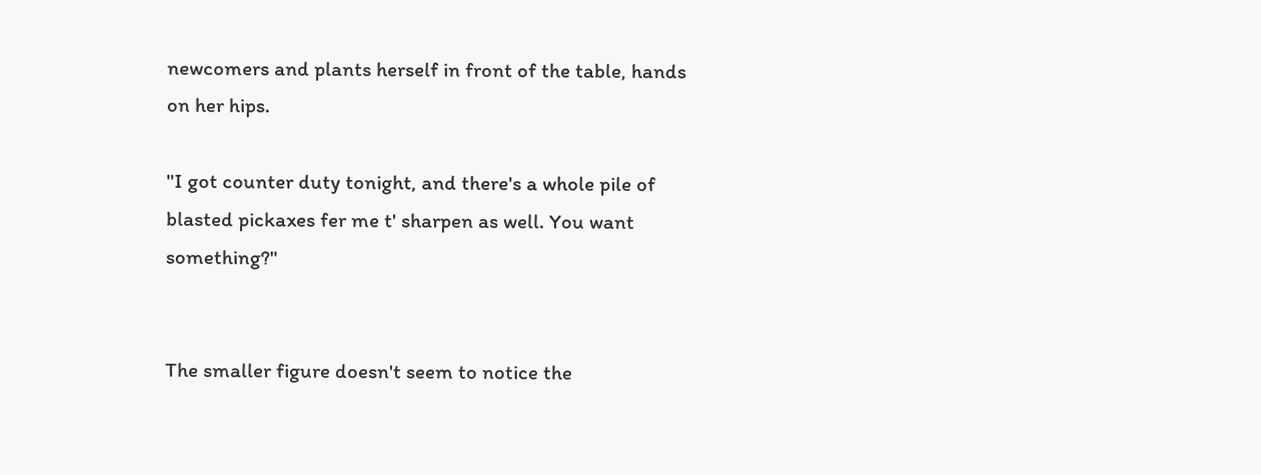newcomers and plants herself in front of the table, hands on her hips.

"I got counter duty tonight, and there's a whole pile of blasted pickaxes fer me t' sharpen as well. You want something?"


The smaller figure doesn't seem to notice the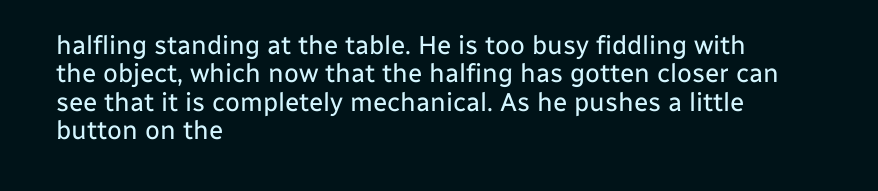halfling standing at the table. He is too busy fiddling with the object, which now that the halfing has gotten closer can see that it is completely mechanical. As he pushes a little button on the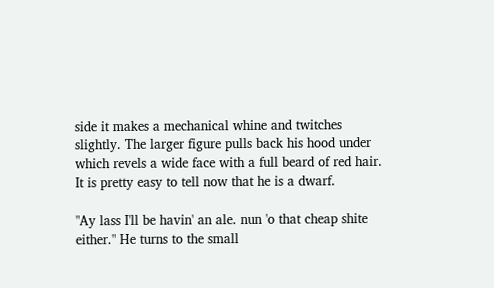side it makes a mechanical whine and twitches slightly. The larger figure pulls back his hood under which revels a wide face with a full beard of red hair. It is pretty easy to tell now that he is a dwarf.

"Ay lass I'll be havin' an ale. nun 'o that cheap shite either." He turns to the small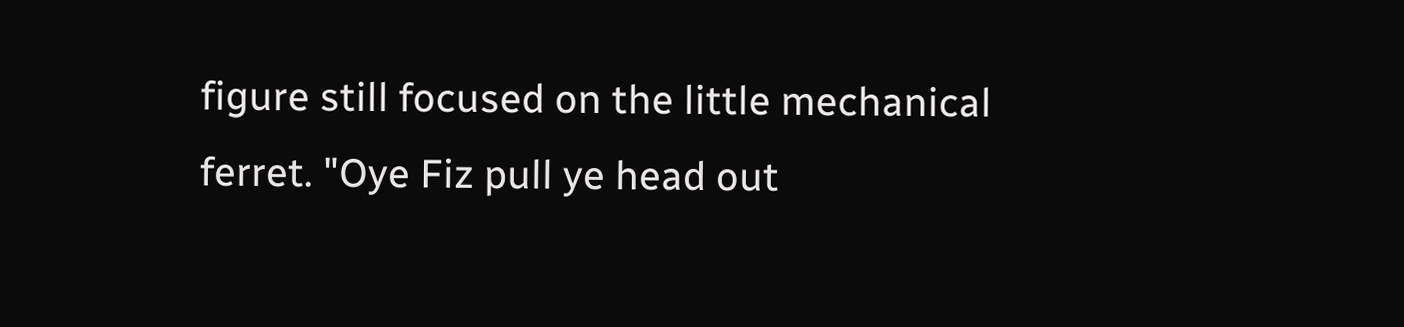figure still focused on the little mechanical ferret. "Oye Fiz pull ye head out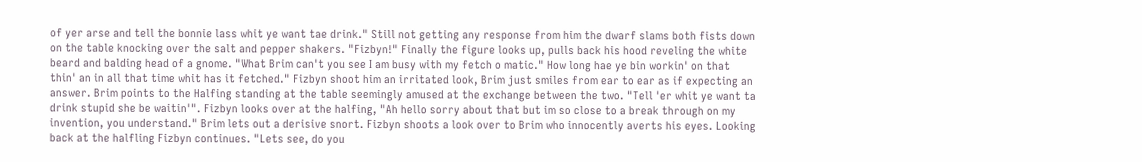of yer arse and tell the bonnie lass whit ye want tae drink." Still not getting any response from him the dwarf slams both fists down on the table knocking over the salt and pepper shakers. "Fizbyn!" Finally the figure looks up, pulls back his hood reveling the white beard and balding head of a gnome. "What Brim can't you see I am busy with my fetch o matic." How long hae ye bin workin' on that thin' an in all that time whit has it fetched." Fizbyn shoot him an irritated look, Brim just smiles from ear to ear as if expecting an answer. Brim points to the Halfing standing at the table seemingly amused at the exchange between the two. "Tell 'er whit ye want ta drink stupid she be waitin'". Fizbyn looks over at the halfing, "Ah hello sorry about that but im so close to a break through on my invention, you understand." Brim lets out a derisive snort. Fizbyn shoots a look over to Brim who innocently averts his eyes. Looking back at the halfling Fizbyn continues. "Lets see, do you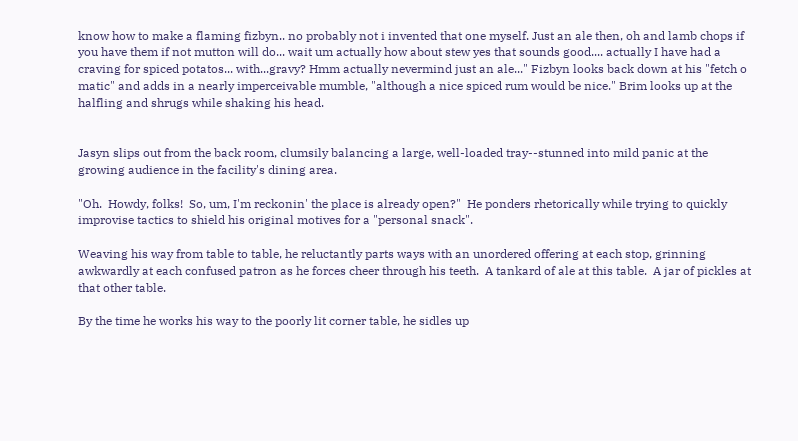know how to make a flaming fizbyn.. no probably not i invented that one myself. Just an ale then, oh and lamb chops if you have them if not mutton will do... wait um actually how about stew yes that sounds good.... actually I have had a craving for spiced potatos... with...gravy? Hmm actually nevermind just an ale..." Fizbyn looks back down at his "fetch o matic" and adds in a nearly imperceivable mumble, "although a nice spiced rum would be nice." Brim looks up at the halfling and shrugs while shaking his head.


Jasyn slips out from the back room, clumsily balancing a large, well-loaded tray--stunned into mild panic at the growing audience in the facility's dining area.

"Oh.  Howdy, folks!  So, um, I'm reckonin' the place is already open?"  He ponders rhetorically while trying to quickly improvise tactics to shield his original motives for a "personal snack".

Weaving his way from table to table, he reluctantly parts ways with an unordered offering at each stop, grinning awkwardly at each confused patron as he forces cheer through his teeth.  A tankard of ale at this table.  A jar of pickles at that other table.

By the time he works his way to the poorly lit corner table, he sidles up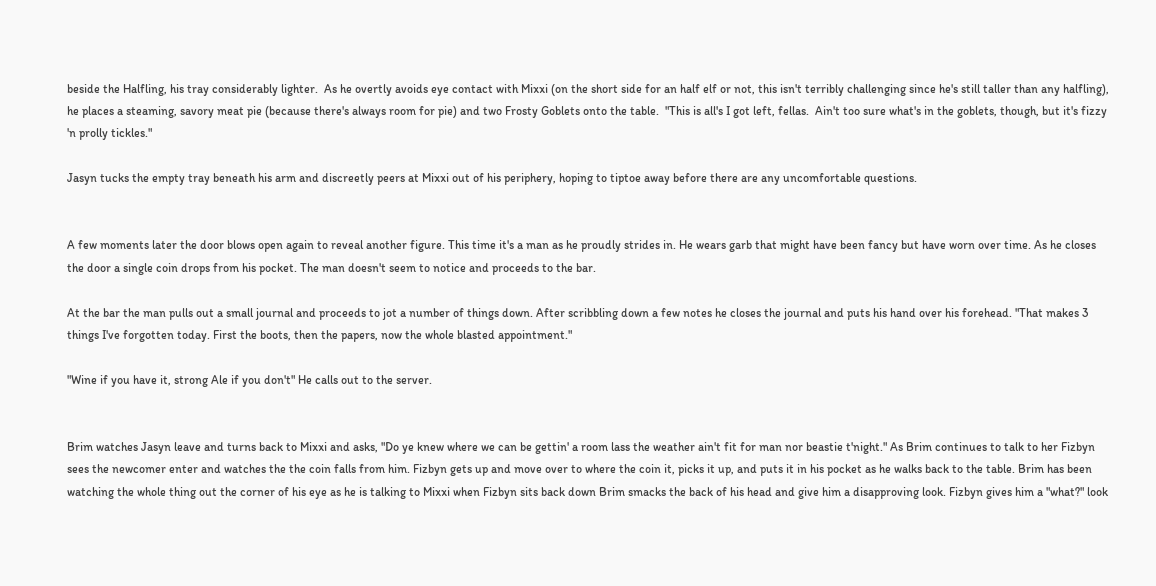beside the Halfling, his tray considerably lighter.  As he overtly avoids eye contact with Mixxi (on the short side for an half elf or not, this isn't terribly challenging since he's still taller than any halfling), he places a steaming, savory meat pie (because there's always room for pie) and two Frosty Goblets onto the table.  "This is all's I got left, fellas.  Ain't too sure what's in the goblets, though, but it's fizzy 'n prolly tickles."

Jasyn tucks the empty tray beneath his arm and discreetly peers at Mixxi out of his periphery, hoping to tiptoe away before there are any uncomfortable questions.


A few moments later the door blows open again to reveal another figure. This time it's a man as he proudly strides in. He wears garb that might have been fancy but have worn over time. As he closes the door a single coin drops from his pocket. The man doesn't seem to notice and proceeds to the bar.

At the bar the man pulls out a small journal and proceeds to jot a number of things down. After scribbling down a few notes he closes the journal and puts his hand over his forehead. "That makes 3 things I've forgotten today. First the boots, then the papers, now the whole blasted appointment."

"Wine if you have it, strong Ale if you don't" He calls out to the server.


Brim watches Jasyn leave and turns back to Mixxi and asks, "Do ye knew where we can be gettin' a room lass the weather ain't fit for man nor beastie t'night." As Brim continues to talk to her Fizbyn sees the newcomer enter and watches the the coin falls from him. Fizbyn gets up and move over to where the coin it, picks it up, and puts it in his pocket as he walks back to the table. Brim has been watching the whole thing out the corner of his eye as he is talking to Mixxi when Fizbyn sits back down Brim smacks the back of his head and give him a disapproving look. Fizbyn gives him a "what?" look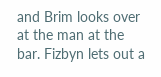and Brim looks over at the man at the bar. Fizbyn lets out a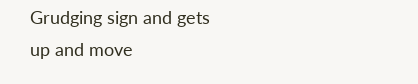Grudging sign and gets up and move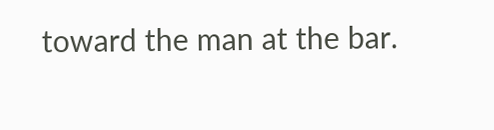toward the man at the bar.